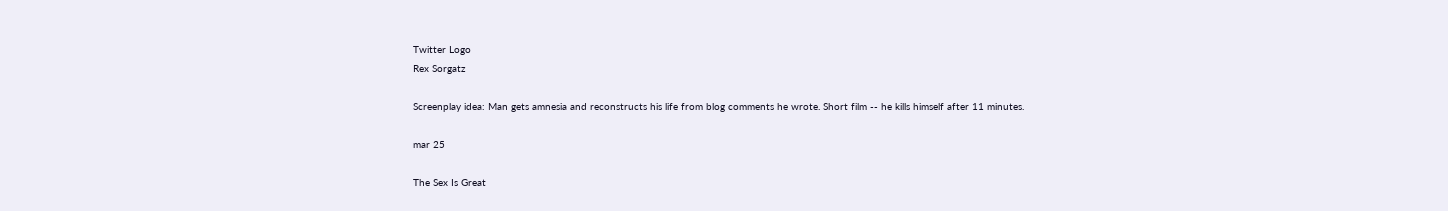Twitter Logo
Rex Sorgatz

Screenplay idea: Man gets amnesia and reconstructs his life from blog comments he wrote. Short film -- he kills himself after 11 minutes.

mar 25

The Sex Is Great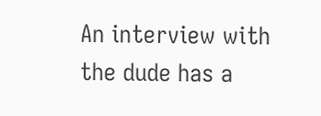An interview with the dude has a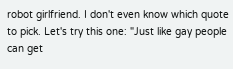robot girlfriend. I don't even know which quote to pick. Let's try this one: "Just like gay people can get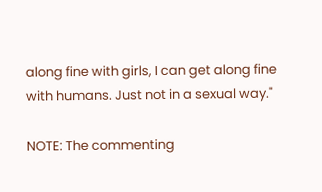along fine with girls, I can get along fine with humans. Just not in a sexual way."

NOTE: The commenting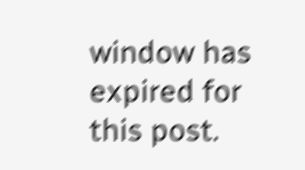window has expired for this post.